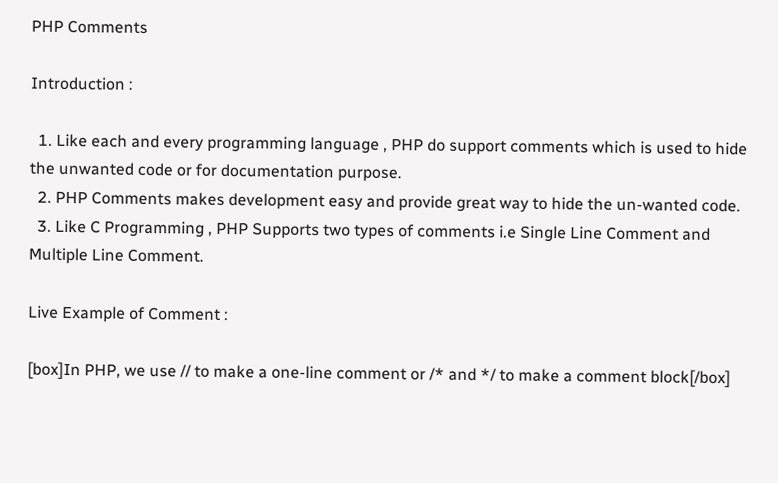PHP Comments

Introduction :

  1. Like each and every programming language , PHP do support comments which is used to hide the unwanted code or for documentation purpose.
  2. PHP Comments makes development easy and provide great way to hide the un-wanted code.
  3. Like C Programming , PHP Supports two types of comments i.e Single Line Comment and Multiple Line Comment.

Live Example of Comment :

[box]In PHP, we use // to make a one-line comment or /* and */ to make a comment block[/box]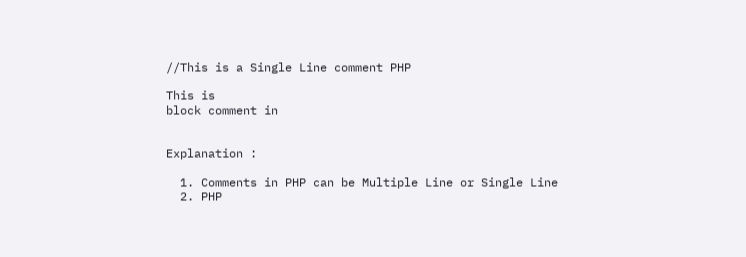//This is a Single Line comment PHP

This is
block comment in


Explanation :

  1. Comments in PHP can be Multiple Line or Single Line
  2. PHP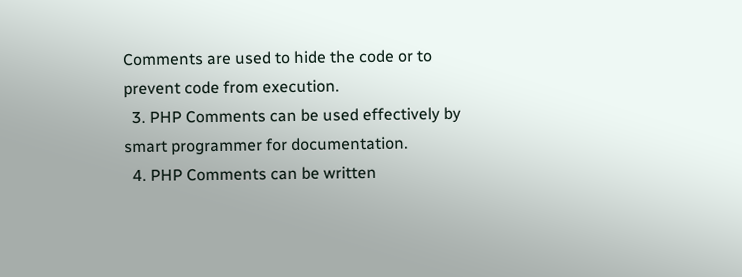Comments are used to hide the code or to prevent code from execution.
  3. PHP Comments can be used effectively by smart programmer for documentation.
  4. PHP Comments can be written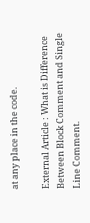at any place in the code.

External Article : What is Difference Between Block Comment and Single Line Comment.